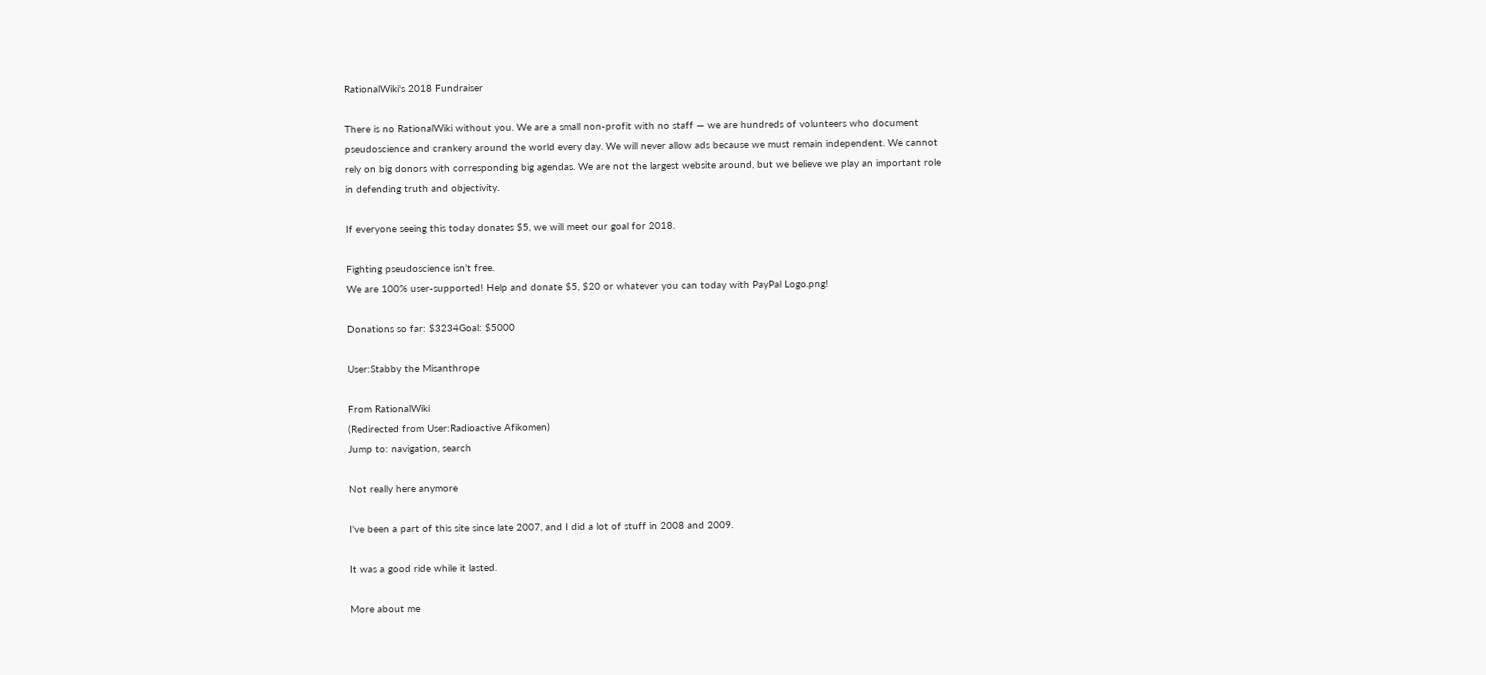RationalWiki's 2018 Fundraiser

There is no RationalWiki without you. We are a small non-profit with no staff — we are hundreds of volunteers who document pseudoscience and crankery around the world every day. We will never allow ads because we must remain independent. We cannot rely on big donors with corresponding big agendas. We are not the largest website around, but we believe we play an important role in defending truth and objectivity.

If everyone seeing this today donates $5, we will meet our goal for 2018.

Fighting pseudoscience isn't free.
We are 100% user-supported! Help and donate $5, $20 or whatever you can today with PayPal Logo.png!

Donations so far: $3234Goal: $5000

User:Stabby the Misanthrope

From RationalWiki
(Redirected from User:Radioactive Afikomen)
Jump to: navigation, search

Not really here anymore

I've been a part of this site since late 2007, and I did a lot of stuff in 2008 and 2009.

It was a good ride while it lasted.

More about me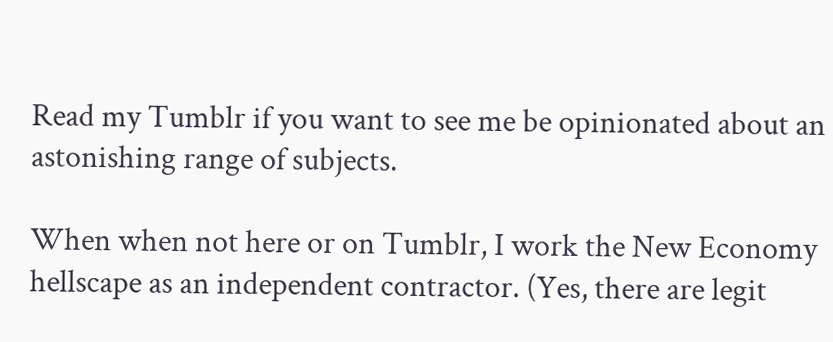Read my Tumblr if you want to see me be opinionated about an astonishing range of subjects.

When when not here or on Tumblr, I work the New Economy hellscape as an independent contractor. (Yes, there are legit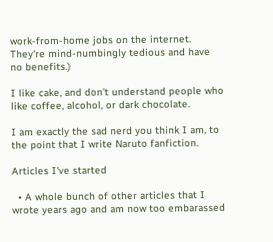work-from-home jobs on the internet. They're mind-numbingly tedious and have no benefits.)

I like cake, and don't understand people who like coffee, alcohol, or dark chocolate.

I am exactly the sad nerd you think I am, to the point that I write Naruto fanfiction.

Articles I've started

  • A whole bunch of other articles that I wrote years ago and am now too embarassed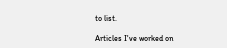to list.

Articles I've worked on